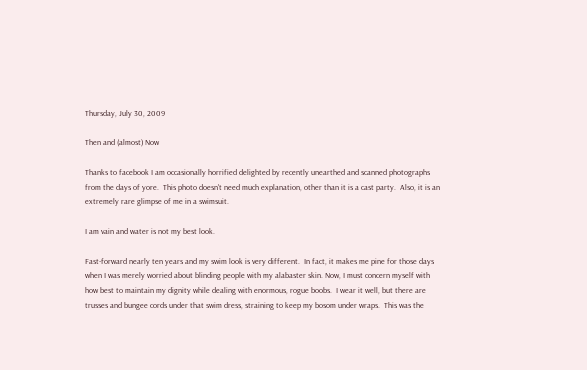Thursday, July 30, 2009

Then and (almost) Now

Thanks to facebook I am occasionally horrified delighted by recently unearthed and scanned photographs from the days of yore.  This photo doesn't need much explanation, other than it is a cast party.  Also, it is an extremely rare glimpse of me in a swimsuit.

I am vain and water is not my best look.

Fast-forward nearly ten years and my swim look is very different.  In fact, it makes me pine for those days when I was merely worried about blinding people with my alabaster skin. Now, I must concern myself with how best to maintain my dignity while dealing with enormous, rogue boobs.  I wear it well, but there are trusses and bungee cords under that swim dress, straining to keep my bosom under wraps.  This was the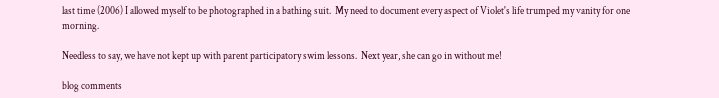last time (2006) I allowed myself to be photographed in a bathing suit.  My need to document every aspect of Violet's life trumped my vanity for one morning.

Needless to say, we have not kept up with parent participatory swim lessons.  Next year, she can go in without me!

blog comments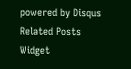powered by Disqus
Related Posts Widget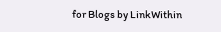for Blogs by LinkWithin